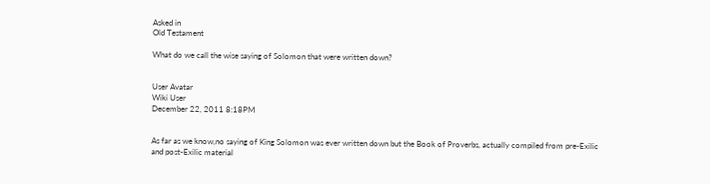Asked in
Old Testament

What do we call the wise saying of Solomon that were written down?


User Avatar
Wiki User
December 22, 2011 8:18PM


As far as we know,no saying of King Solomon was ever written down but the Book of Proverbs, actually compiled from pre-Exilic and post-Exilic material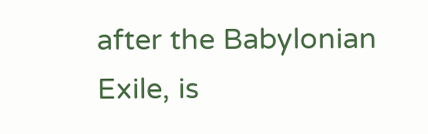after the Babylonian Exile, is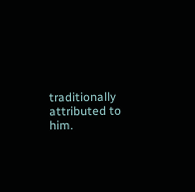traditionally attributed to him.